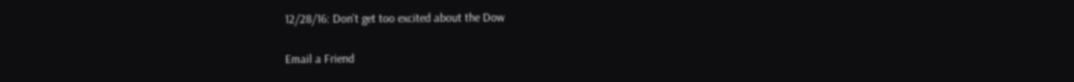12/28/16: Don't get too excited about the Dow

Email a Friend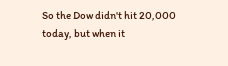So the Dow didn't hit 20,000 today, but when it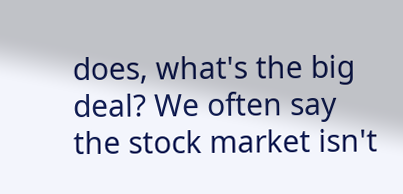does, what's the big deal? We often say the stock market isn't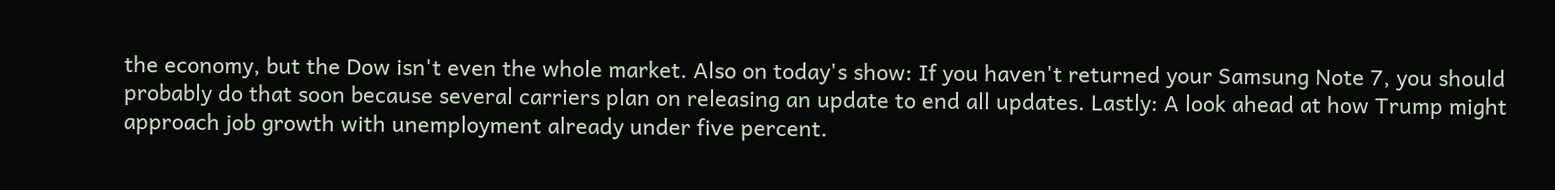the economy, but the Dow isn't even the whole market. Also on today's show: If you haven't returned your Samsung Note 7, you should probably do that soon because several carriers plan on releasing an update to end all updates. Lastly: A look ahead at how Trump might approach job growth with unemployment already under five percent.